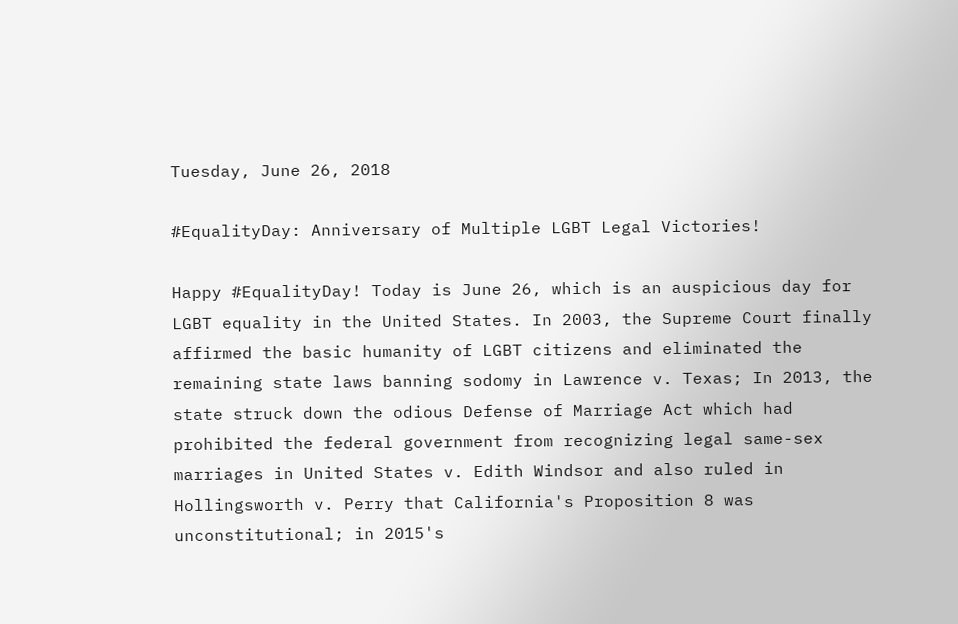Tuesday, June 26, 2018

#EqualityDay: Anniversary of Multiple LGBT Legal Victories!

Happy #EqualityDay! Today is June 26, which is an auspicious day for LGBT equality in the United States. In 2003, the Supreme Court finally affirmed the basic humanity of LGBT citizens and eliminated the remaining state laws banning sodomy in Lawrence v. Texas; In 2013, the state struck down the odious Defense of Marriage Act which had prohibited the federal government from recognizing legal same-sex marriages in United States v. Edith Windsor and also ruled in Hollingsworth v. Perry that California's Proposition 8 was unconstitutional; in 2015's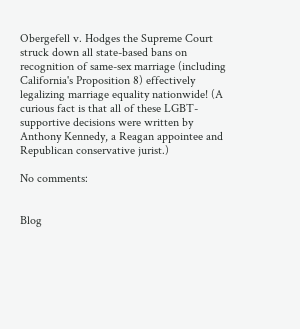Obergefell v. Hodges the Supreme Court struck down all state-based bans on recognition of same-sex marriage (including California's Proposition 8) effectively legalizing marriage equality nationwide! (A curious fact is that all of these LGBT-supportive decisions were written by Anthony Kennedy, a Reagan appointee and Republican conservative jurist.)

No comments:


Blog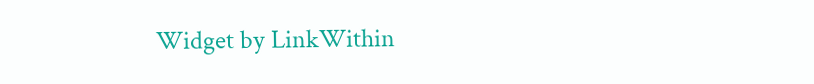Widget by LinkWithin